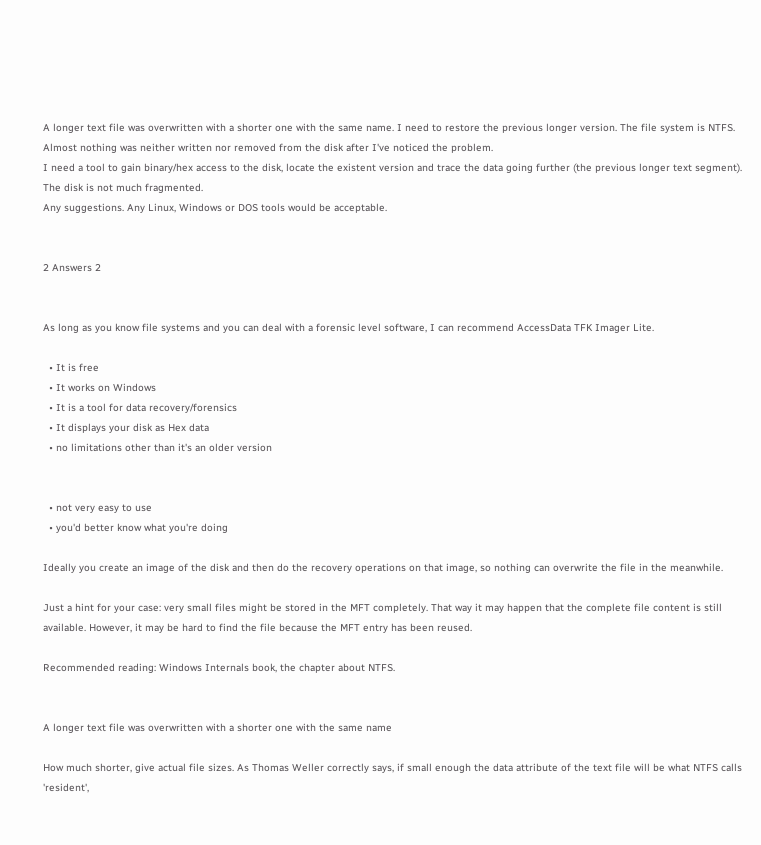A longer text file was overwritten with a shorter one with the same name. I need to restore the previous longer version. The file system is NTFS. Almost nothing was neither written nor removed from the disk after I've noticed the problem.
I need a tool to gain binary/hex access to the disk, locate the existent version and trace the data going further (the previous longer text segment). The disk is not much fragmented.
Any suggestions. Any Linux, Windows or DOS tools would be acceptable.


2 Answers 2


As long as you know file systems and you can deal with a forensic level software, I can recommend AccessData TFK Imager Lite.

  • It is free
  • It works on Windows
  • It is a tool for data recovery/forensics
  • It displays your disk as Hex data
  • no limitations other than it's an older version


  • not very easy to use
  • you'd better know what you're doing

Ideally you create an image of the disk and then do the recovery operations on that image, so nothing can overwrite the file in the meanwhile.

Just a hint for your case: very small files might be stored in the MFT completely. That way it may happen that the complete file content is still available. However, it may be hard to find the file because the MFT entry has been reused.

Recommended reading: Windows Internals book, the chapter about NTFS.


A longer text file was overwritten with a shorter one with the same name

How much shorter, give actual file sizes. As Thomas Weller correctly says, if small enough the data attribute of the text file will be what NTFS calls 'resident',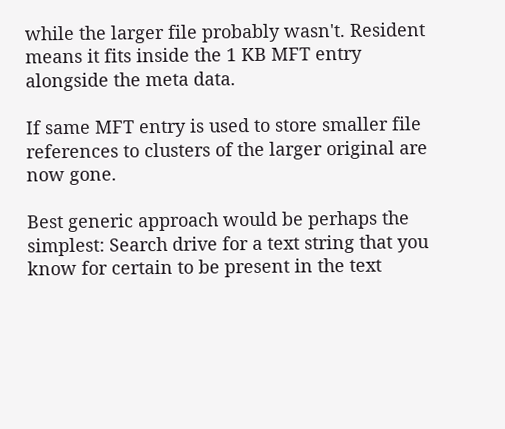while the larger file probably wasn't. Resident means it fits inside the 1 KB MFT entry alongside the meta data.

If same MFT entry is used to store smaller file references to clusters of the larger original are now gone.

Best generic approach would be perhaps the simplest: Search drive for a text string that you know for certain to be present in the text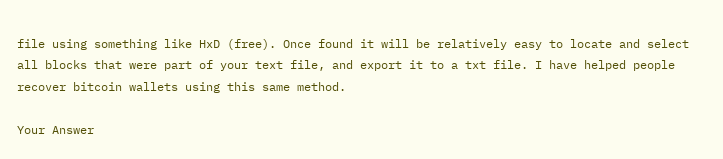file using something like HxD (free). Once found it will be relatively easy to locate and select all blocks that were part of your text file, and export it to a txt file. I have helped people recover bitcoin wallets using this same method.

Your Answer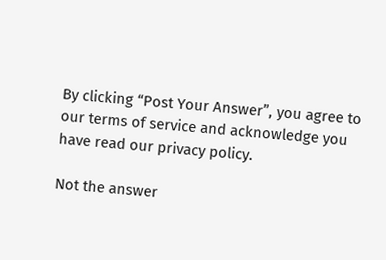By clicking “Post Your Answer”, you agree to our terms of service and acknowledge you have read our privacy policy.

Not the answer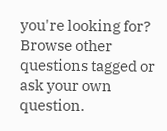you're looking for? Browse other questions tagged or ask your own question.